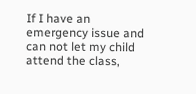If I have an emergency issue and can not let my child attend the class,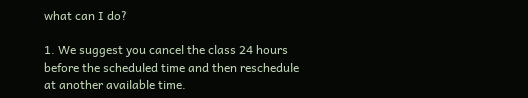what can I do?

1. We suggest you cancel the class 24 hours before the scheduled time and then reschedule at another available time.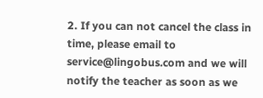2. If you can not cancel the class in time, please email to service@lingobus.com and we will notify the teacher as soon as we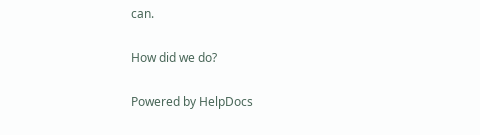can.

How did we do?

Powered by HelpDocs